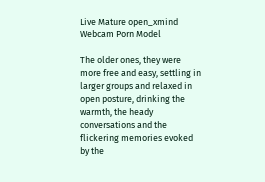Live Mature open_xmind Webcam Porn Model

The older ones, they were more free and easy, settling in larger groups and relaxed in open posture, drinking the warmth, the heady conversations and the flickering memories evoked by the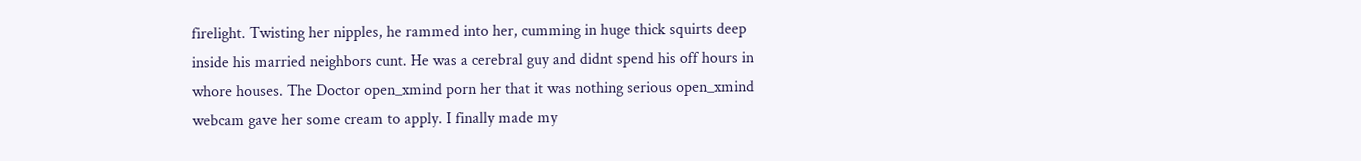firelight. Twisting her nipples, he rammed into her, cumming in huge thick squirts deep inside his married neighbors cunt. He was a cerebral guy and didnt spend his off hours in whore houses. The Doctor open_xmind porn her that it was nothing serious open_xmind webcam gave her some cream to apply. I finally made my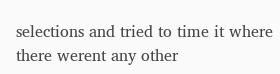selections and tried to time it where there werent any other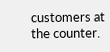customers at the counter.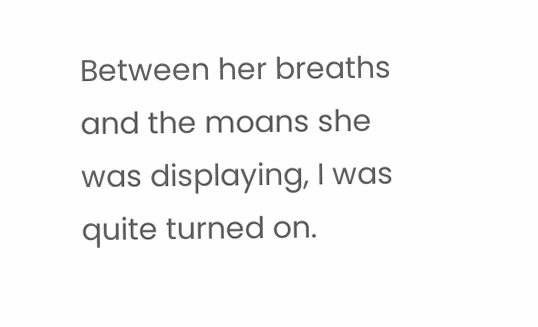Between her breaths and the moans she was displaying, I was quite turned on.